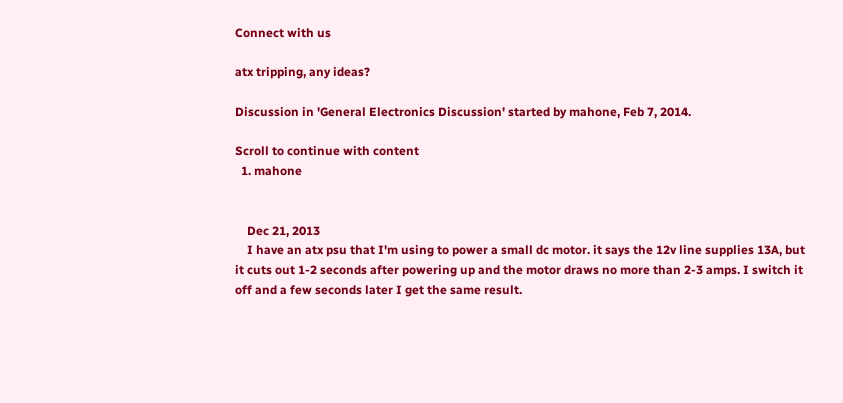Connect with us

atx tripping, any ideas?

Discussion in 'General Electronics Discussion' started by mahone, Feb 7, 2014.

Scroll to continue with content
  1. mahone


    Dec 21, 2013
    I have an atx psu that I'm using to power a small dc motor. it says the 12v line supplies 13A, but it cuts out 1-2 seconds after powering up and the motor draws no more than 2-3 amps. I switch it off and a few seconds later I get the same result.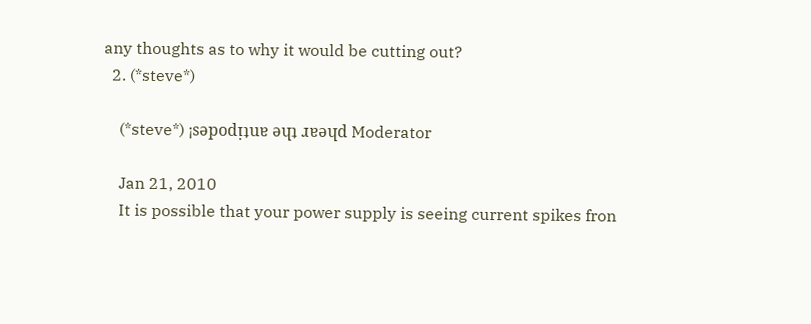any thoughts as to why it would be cutting out?
  2. (*steve*)

    (*steve*) ¡sǝpodᴉʇuɐ ǝɥʇ ɹɐǝɥd Moderator

    Jan 21, 2010
    It is possible that your power supply is seeing current spikes fron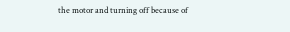the motor and turning off because of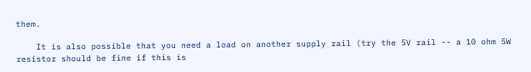them.

    It is also possible that you need a load on another supply rail (try the 5V rail -- a 10 ohm 5W resistor should be fine if this is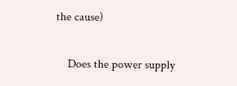the cause)

    Does the power supply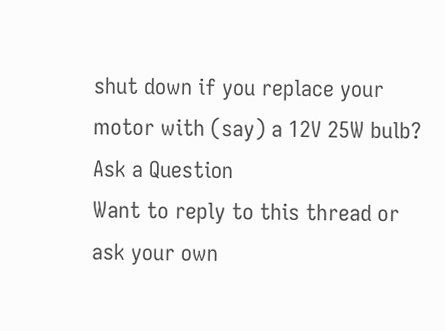shut down if you replace your motor with (say) a 12V 25W bulb?
Ask a Question
Want to reply to this thread or ask your own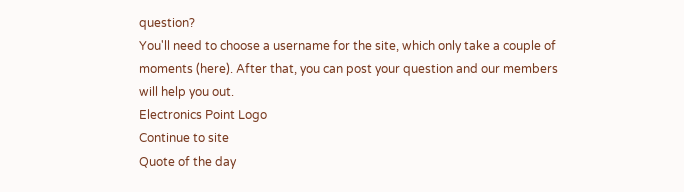question?
You'll need to choose a username for the site, which only take a couple of moments (here). After that, you can post your question and our members will help you out.
Electronics Point Logo
Continue to site
Quote of the day